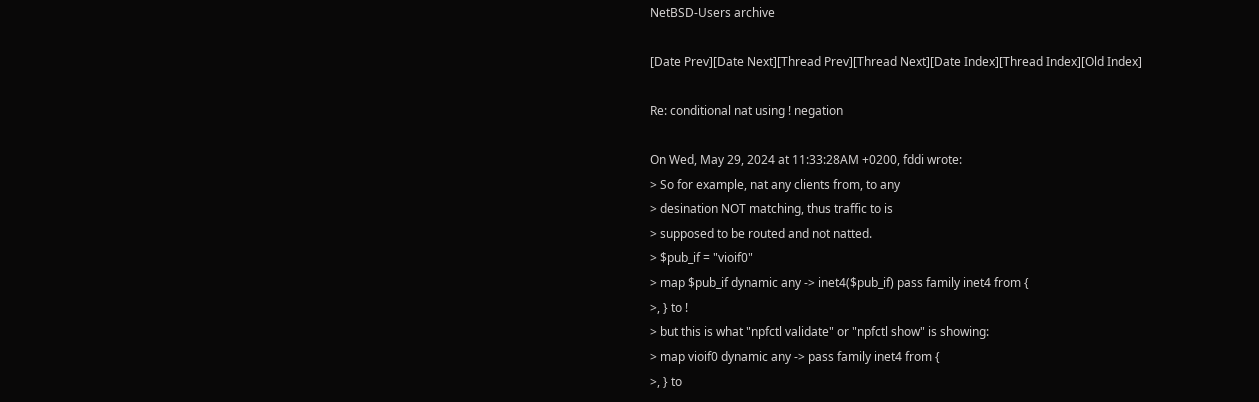NetBSD-Users archive

[Date Prev][Date Next][Thread Prev][Thread Next][Date Index][Thread Index][Old Index]

Re: conditional nat using ! negation

On Wed, May 29, 2024 at 11:33:28AM +0200, fddi wrote:
> So for example, nat any clients from, to any
> desination NOT matching, thus traffic to is
> supposed to be routed and not natted.
> $pub_if = "vioif0"
> map $pub_if dynamic any -> inet4($pub_if) pass family inet4 from {
>, } to !
> but this is what "npfctl validate" or "npfctl show" is showing:
> map vioif0 dynamic any -> pass family inet4 from {
>, } to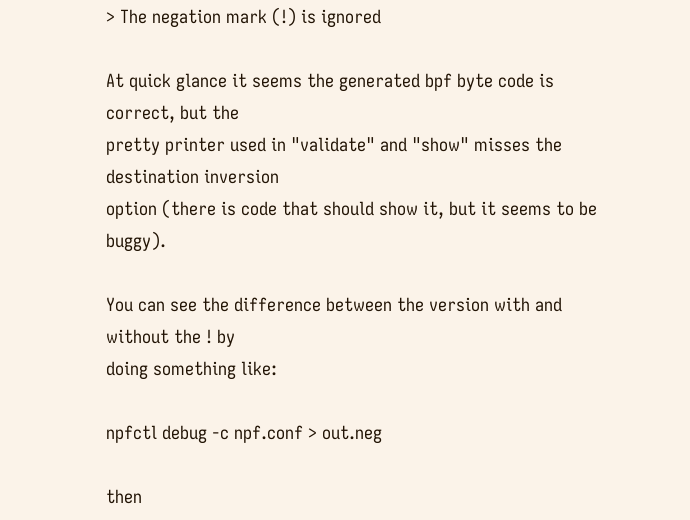> The negation mark (!) is ignored

At quick glance it seems the generated bpf byte code is correct, but the
pretty printer used in "validate" and "show" misses the destination inversion
option (there is code that should show it, but it seems to be buggy).

You can see the difference between the version with and without the ! by
doing something like:

npfctl debug -c npf.conf > out.neg

then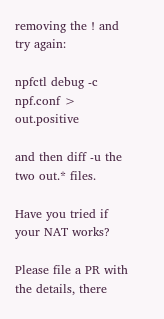removing the ! and try again:

npfctl debug -c npf.conf > out.positive

and then diff -u the two out.* files.

Have you tried if your NAT works?

Please file a PR with the details, there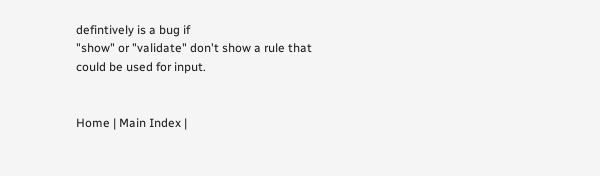defintively is a bug if
"show" or "validate" don't show a rule that could be used for input.


Home | Main Index |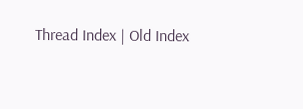Thread Index | Old Index